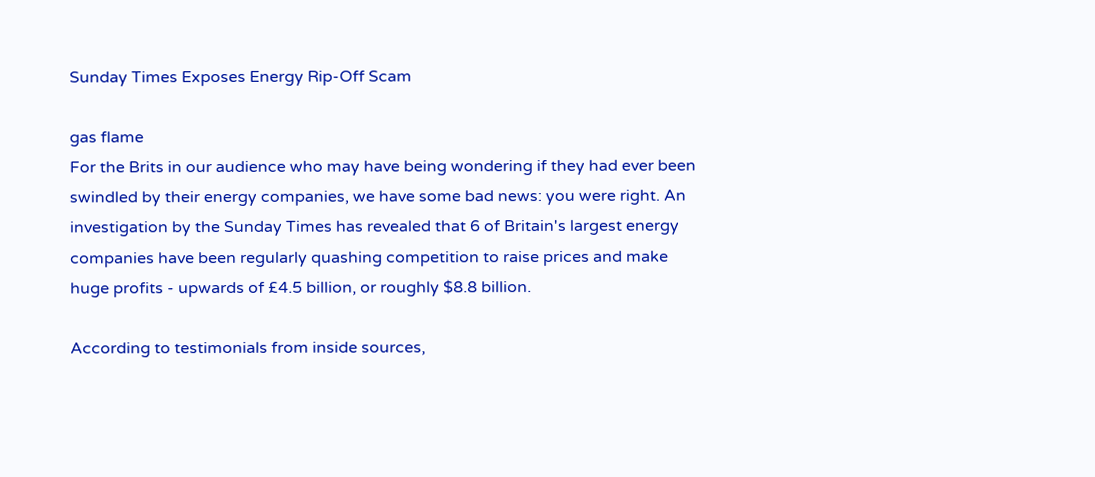Sunday Times Exposes Energy Rip-Off Scam

gas flame
For the Brits in our audience who may have being wondering if they had ever been swindled by their energy companies, we have some bad news: you were right. An investigation by the Sunday Times has revealed that 6 of Britain's largest energy companies have been regularly quashing competition to raise prices and make huge profits - upwards of £4.5 billion, or roughly $8.8 billion.

According to testimonials from inside sources,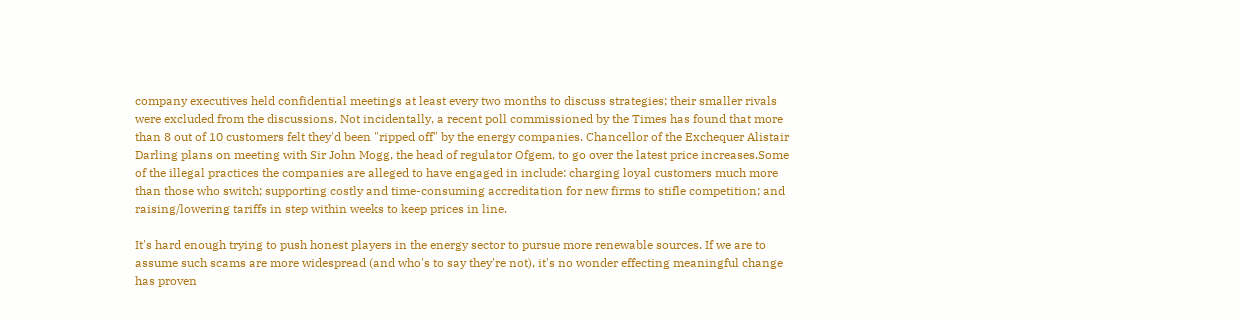company executives held confidential meetings at least every two months to discuss strategies; their smaller rivals were excluded from the discussions. Not incidentally, a recent poll commissioned by the Times has found that more than 8 out of 10 customers felt they'd been "ripped off" by the energy companies. Chancellor of the Exchequer Alistair Darling plans on meeting with Sir John Mogg, the head of regulator Ofgem, to go over the latest price increases.Some of the illegal practices the companies are alleged to have engaged in include: charging loyal customers much more than those who switch; supporting costly and time-consuming accreditation for new firms to stifle competition; and raising/lowering tariffs in step within weeks to keep prices in line.

It's hard enough trying to push honest players in the energy sector to pursue more renewable sources. If we are to assume such scams are more widespread (and who's to say they're not), it's no wonder effecting meaningful change has proven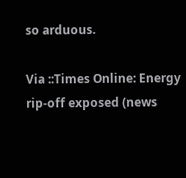so arduous.

Via ::Times Online: Energy rip-off exposed (news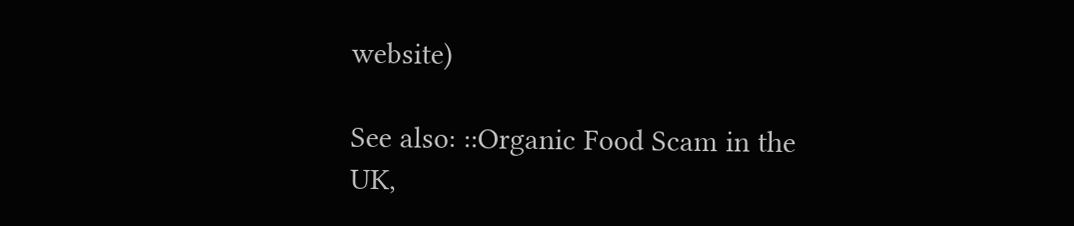website)

See also: ::Organic Food Scam in the UK,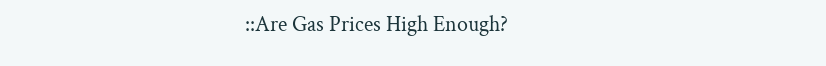::Are Gas Prices High Enough?